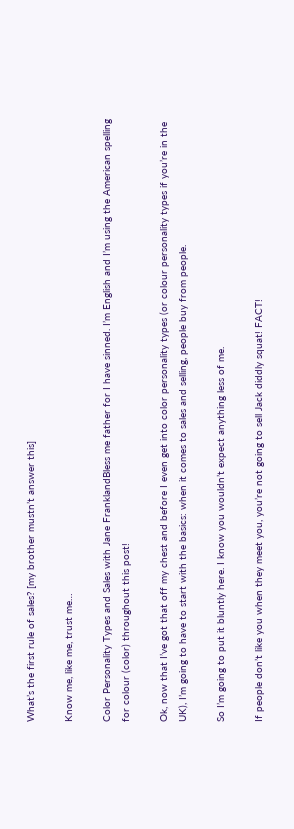What’s the first rule of sales? [my brother mustn’t answer this]

Know me, like me, trust me…

Color Personality Types and Sales with Jane FranklandBless me father for I have sinned. I’m English and I’m using the American spelling for colour (color) throughout this post!

Ok, now that I’ve got that off my chest and before I even get into color personality types (or colour personality types if you’re in the UK), I’m going to have to start with the basics: when it comes to sales and selling, people buy from people.

So I’m going to put it bluntly here. I know you wouldn’t expect anything less of me.

If people don’t like you when they meet you, you’re not going to sell Jack diddly squat! FACT!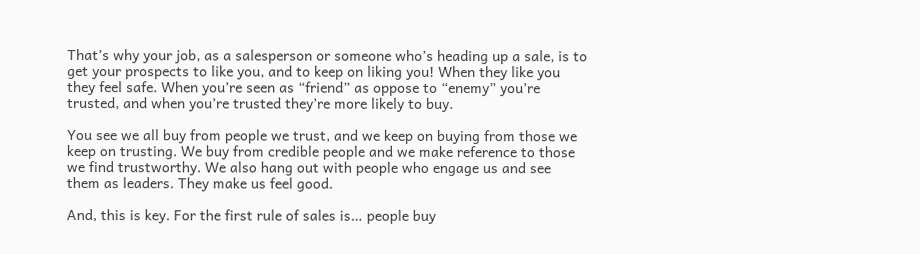That’s why your job, as a salesperson or someone who’s heading up a sale, is to get your prospects to like you, and to keep on liking you! When they like you they feel safe. When you’re seen as “friend” as oppose to “enemy” you’re trusted, and when you’re trusted they’re more likely to buy.

You see we all buy from people we trust, and we keep on buying from those we keep on trusting. We buy from credible people and we make reference to those we find trustworthy. We also hang out with people who engage us and see them as leaders. They make us feel good.

And, this is key. For the first rule of sales is… people buy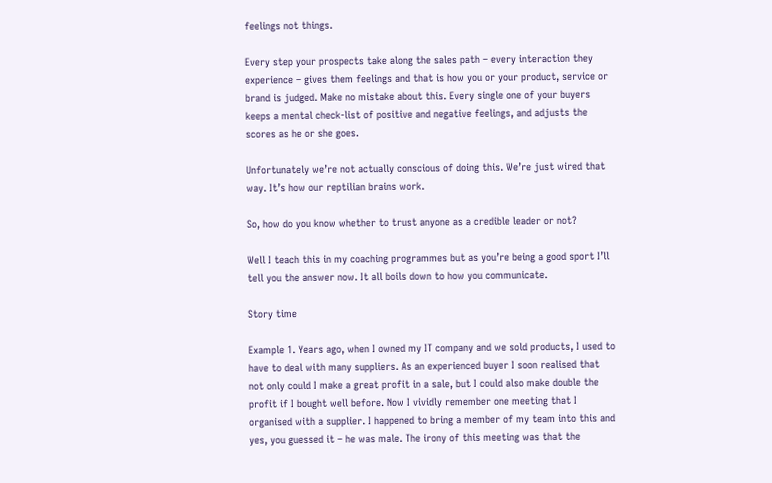feelings not things.

Every step your prospects take along the sales path – every interaction they experience – gives them feelings and that is how you or your product, service or brand is judged. Make no mistake about this. Every single one of your buyers keeps a mental check-list of positive and negative feelings, and adjusts the scores as he or she goes.

Unfortunately we’re not actually conscious of doing this. We’re just wired that way. It’s how our reptilian brains work.

So, how do you know whether to trust anyone as a credible leader or not?

Well I teach this in my coaching programmes but as you’re being a good sport I’ll tell you the answer now. It all boils down to how you communicate.

Story time

Example 1. Years ago, when I owned my IT company and we sold products, I used to have to deal with many suppliers. As an experienced buyer I soon realised that not only could I make a great profit in a sale, but I could also make double the profit if I bought well before. Now I vividly remember one meeting that I organised with a supplier. I happened to bring a member of my team into this and yes, you guessed it – he was male. The irony of this meeting was that the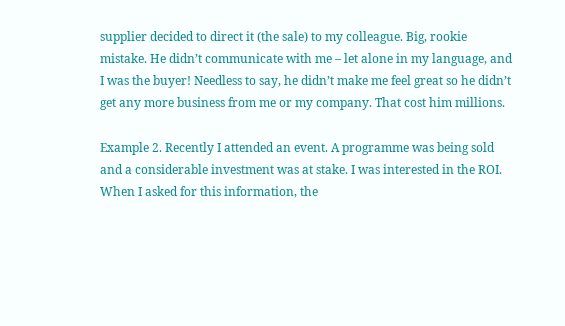supplier decided to direct it (the sale) to my colleague. Big, rookie mistake. He didn’t communicate with me – let alone in my language, and I was the buyer! Needless to say, he didn’t make me feel great so he didn’t get any more business from me or my company. That cost him millions.

Example 2. Recently I attended an event. A programme was being sold and a considerable investment was at stake. I was interested in the ROI. When I asked for this information, the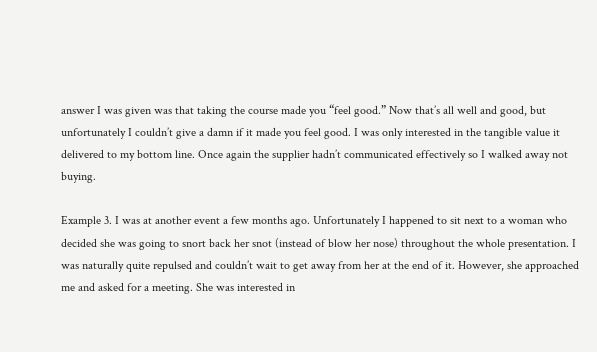answer I was given was that taking the course made you “feel good.” Now that’s all well and good, but unfortunately I couldn’t give a damn if it made you feel good. I was only interested in the tangible value it delivered to my bottom line. Once again the supplier hadn’t communicated effectively so I walked away not buying.

Example 3. I was at another event a few months ago. Unfortunately I happened to sit next to a woman who decided she was going to snort back her snot (instead of blow her nose) throughout the whole presentation. I was naturally quite repulsed and couldn’t wait to get away from her at the end of it. However, she approached me and asked for a meeting. She was interested in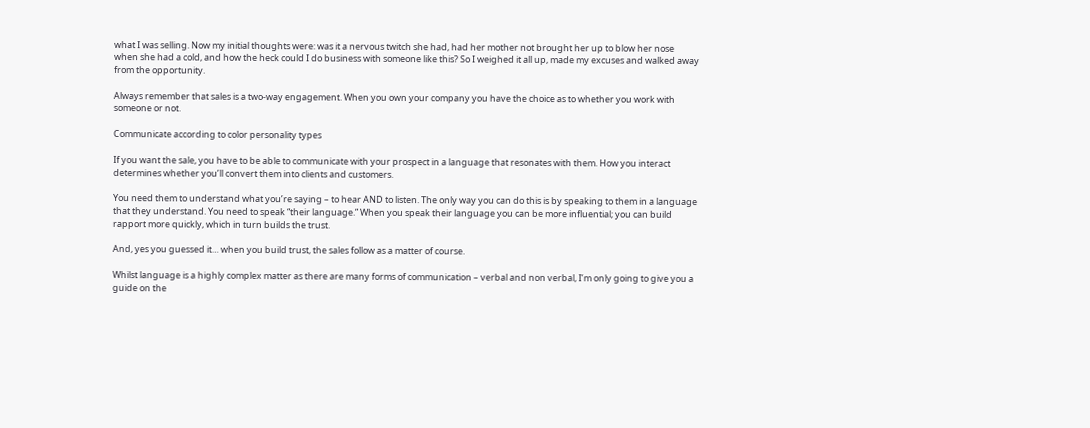what I was selling. Now my initial thoughts were: was it a nervous twitch she had, had her mother not brought her up to blow her nose when she had a cold, and how the heck could I do business with someone like this? So I weighed it all up, made my excuses and walked away from the opportunity.

Always remember that sales is a two-way engagement. When you own your company you have the choice as to whether you work with someone or not.

Communicate according to color personality types

If you want the sale, you have to be able to communicate with your prospect in a language that resonates with them. How you interact determines whether you’ll convert them into clients and customers.

You need them to understand what you’re saying – to hear AND to listen. The only way you can do this is by speaking to them in a language that they understand. You need to speak “their language.” When you speak their language you can be more influential; you can build rapport more quickly, which in turn builds the trust.

And, yes you guessed it… when you build trust, the sales follow as a matter of course.

Whilst language is a highly complex matter as there are many forms of communication – verbal and non verbal, I’m only going to give you a guide on the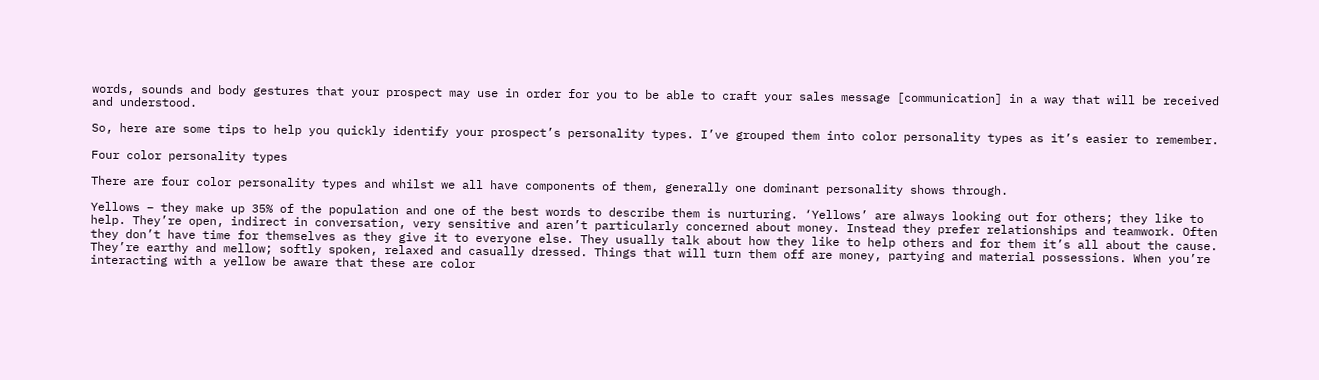words, sounds and body gestures that your prospect may use in order for you to be able to craft your sales message [communication] in a way that will be received and understood.

So, here are some tips to help you quickly identify your prospect’s personality types. I’ve grouped them into color personality types as it’s easier to remember.

Four color personality types

There are four color personality types and whilst we all have components of them, generally one dominant personality shows through.

Yellows – they make up 35% of the population and one of the best words to describe them is nurturing. ‘Yellows’ are always looking out for others; they like to help. They’re open, indirect in conversation, very sensitive and aren’t particularly concerned about money. Instead they prefer relationships and teamwork. Often they don’t have time for themselves as they give it to everyone else. They usually talk about how they like to help others and for them it’s all about the cause. They’re earthy and mellow; softly spoken, relaxed and casually dressed. Things that will turn them off are money, partying and material possessions. When you’re interacting with a yellow be aware that these are color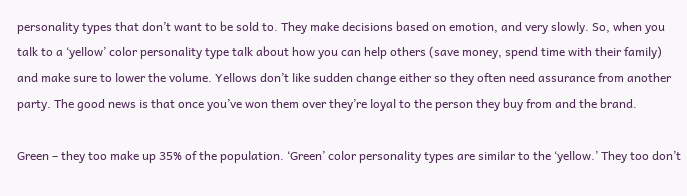personality types that don’t want to be sold to. They make decisions based on emotion, and very slowly. So, when you talk to a ‘yellow’ color personality type talk about how you can help others (save money, spend time with their family) and make sure to lower the volume. Yellows don’t like sudden change either so they often need assurance from another party. The good news is that once you’ve won them over they’re loyal to the person they buy from and the brand.

Green – they too make up 35% of the population. ‘Green’ color personality types are similar to the ‘yellow.’ They too don’t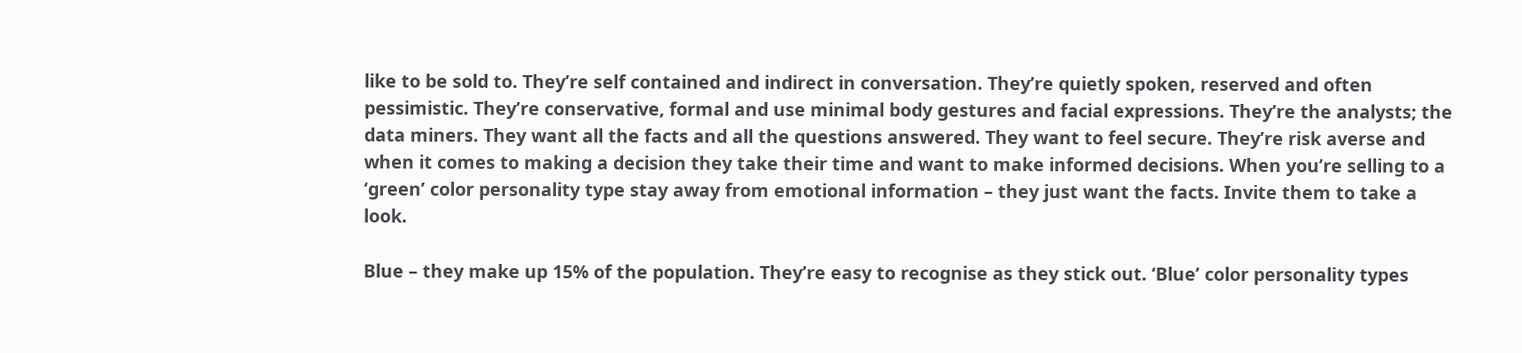like to be sold to. They’re self contained and indirect in conversation. They’re quietly spoken, reserved and often pessimistic. They’re conservative, formal and use minimal body gestures and facial expressions. They’re the analysts; the data miners. They want all the facts and all the questions answered. They want to feel secure. They’re risk averse and when it comes to making a decision they take their time and want to make informed decisions. When you’re selling to a ‘green’ color personality type stay away from emotional information – they just want the facts. Invite them to take a look.

Blue – they make up 15% of the population. They’re easy to recognise as they stick out. ‘Blue’ color personality types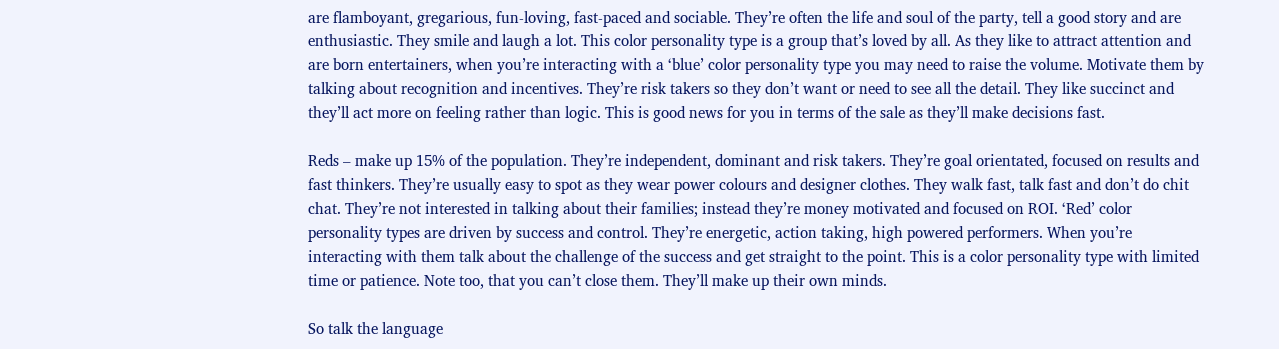are flamboyant, gregarious, fun-loving, fast-paced and sociable. They’re often the life and soul of the party, tell a good story and are enthusiastic. They smile and laugh a lot. This color personality type is a group that’s loved by all. As they like to attract attention and are born entertainers, when you’re interacting with a ‘blue’ color personality type you may need to raise the volume. Motivate them by talking about recognition and incentives. They’re risk takers so they don’t want or need to see all the detail. They like succinct and they’ll act more on feeling rather than logic. This is good news for you in terms of the sale as they’ll make decisions fast.

Reds – make up 15% of the population. They’re independent, dominant and risk takers. They’re goal orientated, focused on results and fast thinkers. They’re usually easy to spot as they wear power colours and designer clothes. They walk fast, talk fast and don’t do chit chat. They’re not interested in talking about their families; instead they’re money motivated and focused on ROI. ‘Red’ color personality types are driven by success and control. They’re energetic, action taking, high powered performers. When you’re interacting with them talk about the challenge of the success and get straight to the point. This is a color personality type with limited time or patience. Note too, that you can’t close them. They’ll make up their own minds.

So talk the language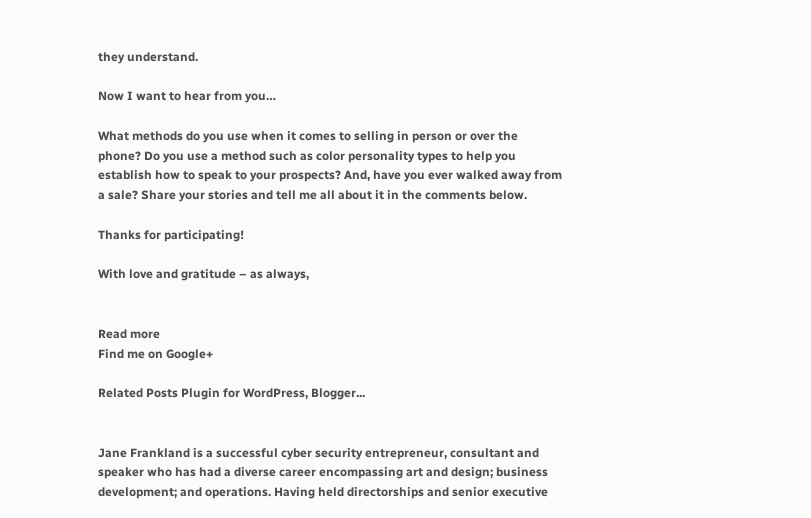they understand.

Now I want to hear from you…

What methods do you use when it comes to selling in person or over the phone? Do you use a method such as color personality types to help you establish how to speak to your prospects? And, have you ever walked away from a sale? Share your stories and tell me all about it in the comments below.

Thanks for participating!

With love and gratitude – as always,


Read more
Find me on Google+

Related Posts Plugin for WordPress, Blogger...


Jane Frankland is a successful cyber security entrepreneur, consultant and speaker who has had a diverse career encompassing art and design; business development; and operations. Having held directorships and senior executive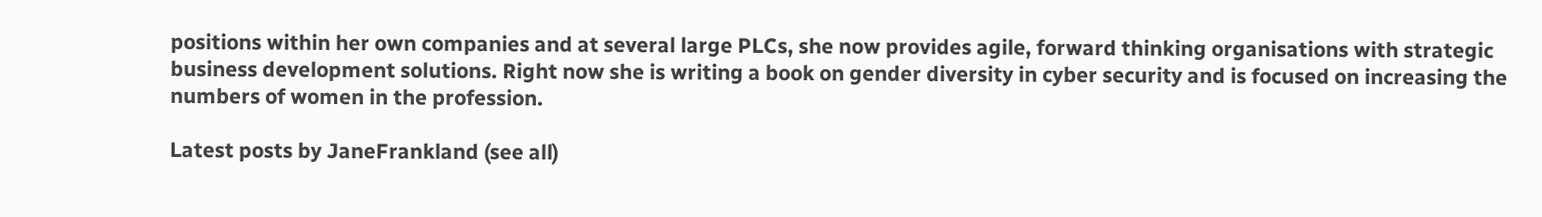positions within her own companies and at several large PLCs, she now provides agile, forward thinking organisations with strategic business development solutions. Right now she is writing a book on gender diversity in cyber security and is focused on increasing the numbers of women in the profession.

Latest posts by JaneFrankland (see all)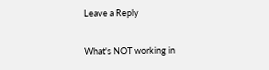Leave a Reply

What's NOT working in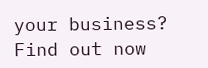your business? Find out now